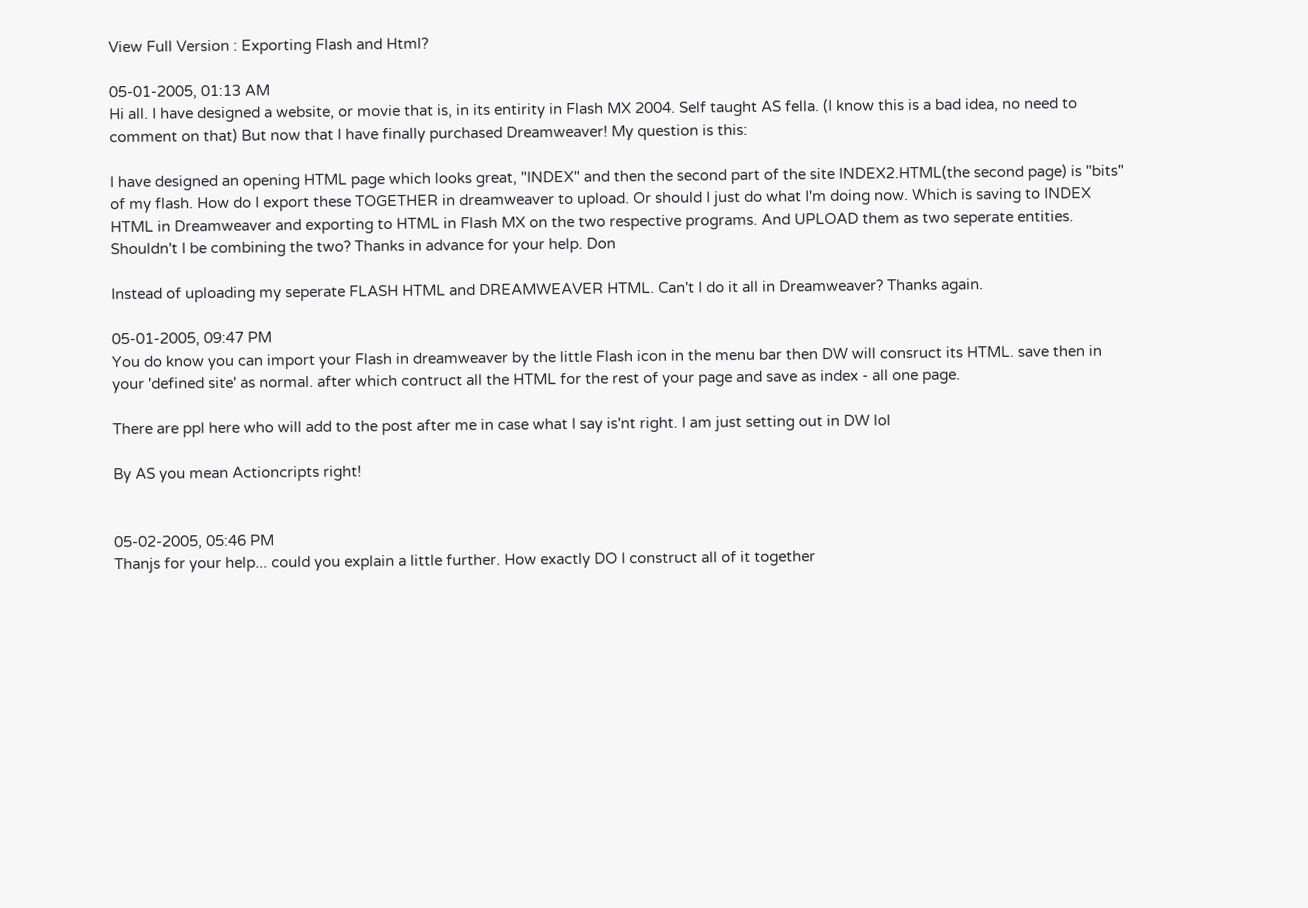View Full Version : Exporting Flash and Html?

05-01-2005, 01:13 AM
Hi all. I have designed a website, or movie that is, in its entirity in Flash MX 2004. Self taught AS fella. (I know this is a bad idea, no need to comment on that) But now that I have finally purchased Dreamweaver! My question is this:

I have designed an opening HTML page which looks great, "INDEX" and then the second part of the site INDEX2.HTML(the second page) is "bits" of my flash. How do I export these TOGETHER in dreamweaver to upload. Or should I just do what I'm doing now. Which is saving to INDEX HTML in Dreamweaver and exporting to HTML in Flash MX on the two respective programs. And UPLOAD them as two seperate entities. Shouldn't I be combining the two? Thanks in advance for your help. Don

Instead of uploading my seperate FLASH HTML and DREAMWEAVER HTML. Can't I do it all in Dreamweaver? Thanks again.

05-01-2005, 09:47 PM
You do know you can import your Flash in dreamweaver by the little Flash icon in the menu bar then DW will consruct its HTML. save then in your 'defined site' as normal. after which contruct all the HTML for the rest of your page and save as index - all one page.

There are ppl here who will add to the post after me in case what I say is'nt right. I am just setting out in DW lol

By AS you mean Actioncripts right!


05-02-2005, 05:46 PM
Thanjs for your help... could you explain a little further. How exactly DO I construct all of it together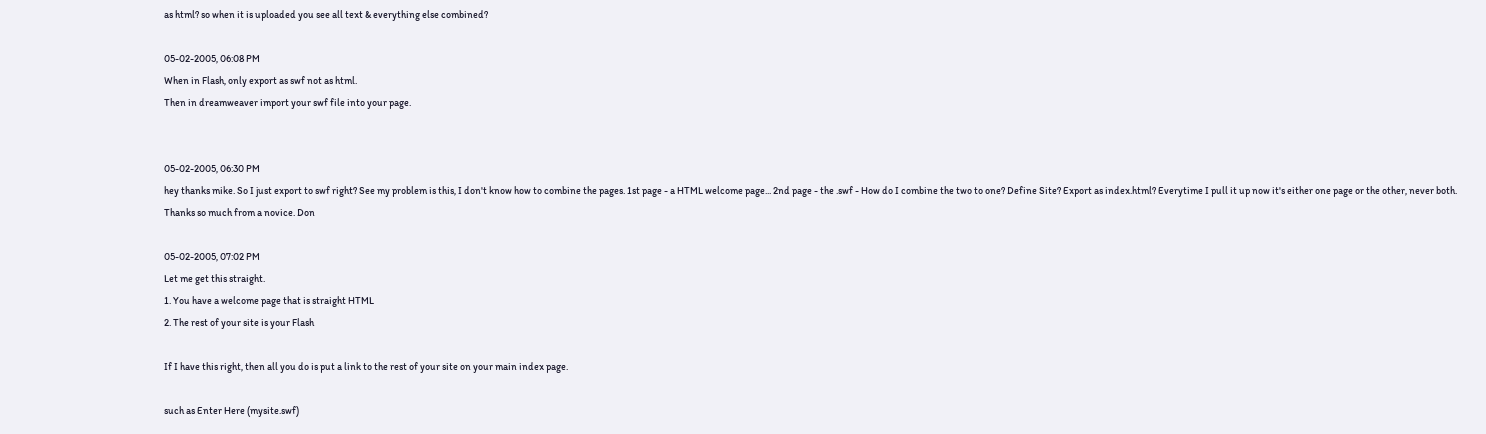as html? so when it is uploaded you see all text & everything else combined?

05-02-2005, 06:08 PM
When in Flash, only export as swf not as html.
Then in dreamweaver import your swf file into your page.


05-02-2005, 06:30 PM
hey thanks mike. So I just export to swf right? See my problem is this, I don't know how to combine the pages. 1st page - a HTML welcome page... 2nd page - the .swf - How do I combine the two to one? Define Site? Export as index.html? Everytime I pull it up now it's either one page or the other, never both.
Thanks so much from a novice. Don

05-02-2005, 07:02 PM
Let me get this straight.
1. You have a welcome page that is straight HTML
2. The rest of your site is your Flash

If I have this right, then all you do is put a link to the rest of your site on your main index page.

such as Enter Here (mysite.swf)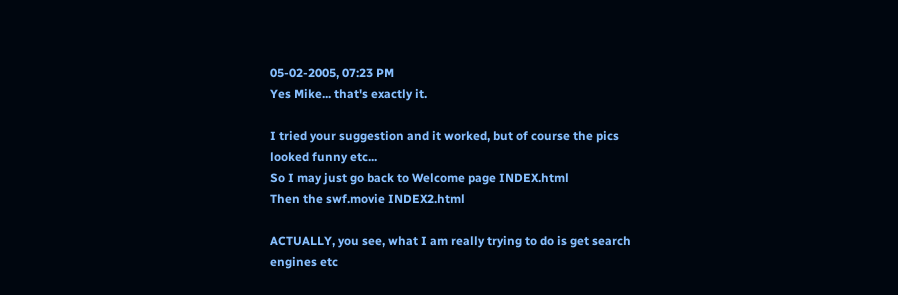05-02-2005, 07:23 PM
Yes Mike... that's exactly it.

I tried your suggestion and it worked, but of course the pics looked funny etc...
So I may just go back to Welcome page INDEX.html
Then the swf.movie INDEX2.html

ACTUALLY, you see, what I am really trying to do is get search engines etc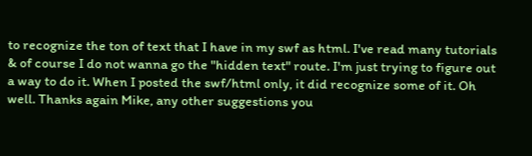to recognize the ton of text that I have in my swf as html. I've read many tutorials & of course I do not wanna go the "hidden text" route. I'm just trying to figure out a way to do it. When I posted the swf/html only, it did recognize some of it. Oh well. Thanks again Mike, any other suggestions you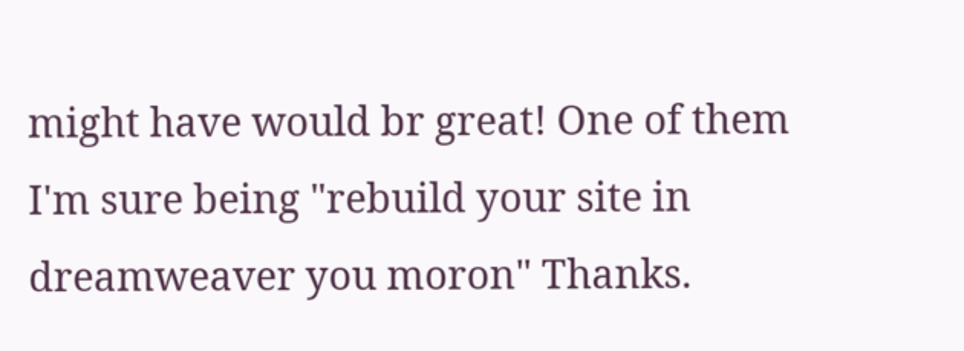might have would br great! One of them I'm sure being "rebuild your site in dreamweaver you moron" Thanks.